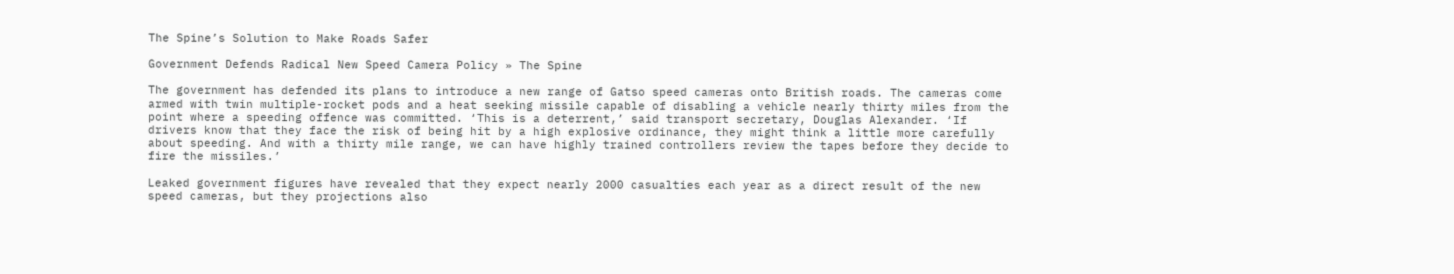The Spine’s Solution to Make Roads Safer

Government Defends Radical New Speed Camera Policy » The Spine

The government has defended its plans to introduce a new range of Gatso speed cameras onto British roads. The cameras come armed with twin multiple-rocket pods and a heat seeking missile capable of disabling a vehicle nearly thirty miles from the point where a speeding offence was committed. ‘This is a deterrent,’ said transport secretary, Douglas Alexander. ‘If drivers know that they face the risk of being hit by a high explosive ordinance, they might think a little more carefully about speeding. And with a thirty mile range, we can have highly trained controllers review the tapes before they decide to fire the missiles.’

Leaked government figures have revealed that they expect nearly 2000 casualties each year as a direct result of the new speed cameras, but they projections also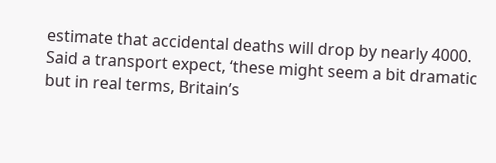estimate that accidental deaths will drop by nearly 4000. Said a transport expect, ‘these might seem a bit dramatic but in real terms, Britain’s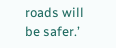roads will be safer.’